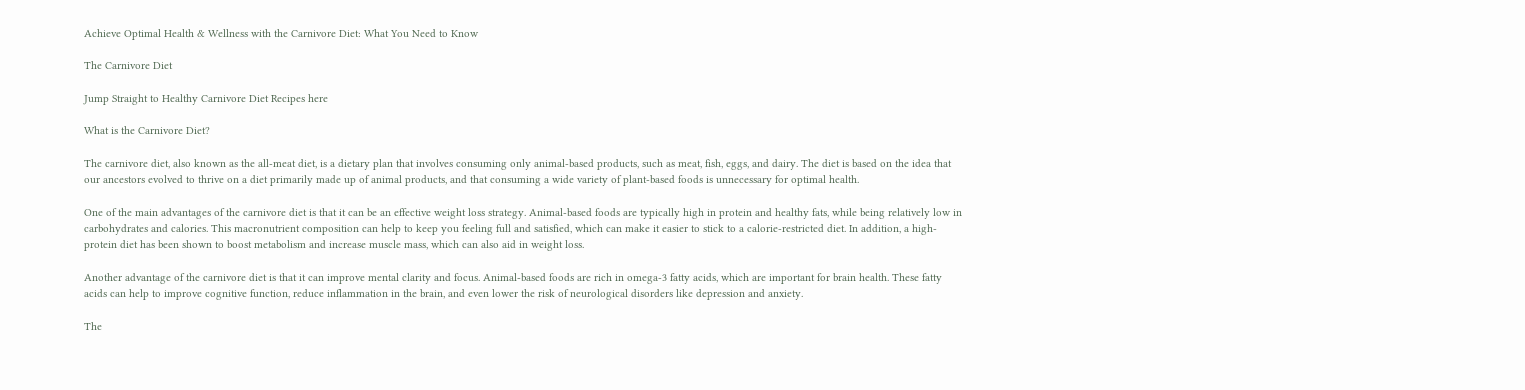Achieve Optimal Health & Wellness with the Carnivore Diet: What You Need to Know

The Carnivore Diet

Jump Straight to Healthy Carnivore Diet Recipes here

What is the Carnivore Diet?

The carnivore diet, also known as the all-meat diet, is a dietary plan that involves consuming only animal-based products, such as meat, fish, eggs, and dairy. The diet is based on the idea that our ancestors evolved to thrive on a diet primarily made up of animal products, and that consuming a wide variety of plant-based foods is unnecessary for optimal health.

One of the main advantages of the carnivore diet is that it can be an effective weight loss strategy. Animal-based foods are typically high in protein and healthy fats, while being relatively low in carbohydrates and calories. This macronutrient composition can help to keep you feeling full and satisfied, which can make it easier to stick to a calorie-restricted diet. In addition, a high-protein diet has been shown to boost metabolism and increase muscle mass, which can also aid in weight loss.

Another advantage of the carnivore diet is that it can improve mental clarity and focus. Animal-based foods are rich in omega-3 fatty acids, which are important for brain health. These fatty acids can help to improve cognitive function, reduce inflammation in the brain, and even lower the risk of neurological disorders like depression and anxiety.

The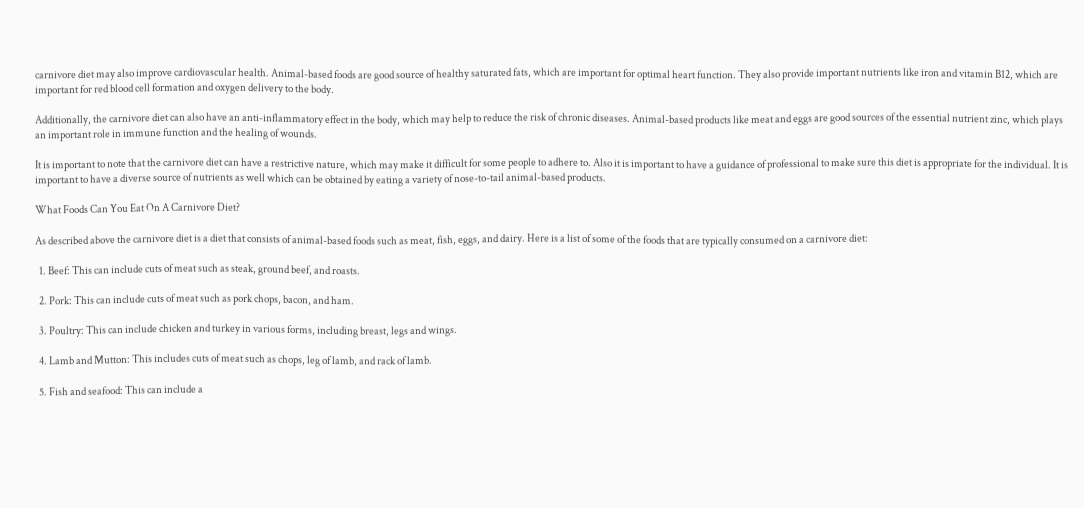carnivore diet may also improve cardiovascular health. Animal-based foods are good source of healthy saturated fats, which are important for optimal heart function. They also provide important nutrients like iron and vitamin B12, which are important for red blood cell formation and oxygen delivery to the body.

Additionally, the carnivore diet can also have an anti-inflammatory effect in the body, which may help to reduce the risk of chronic diseases. Animal-based products like meat and eggs are good sources of the essential nutrient zinc, which plays an important role in immune function and the healing of wounds.

It is important to note that the carnivore diet can have a restrictive nature, which may make it difficult for some people to adhere to. Also it is important to have a guidance of professional to make sure this diet is appropriate for the individual. It is important to have a diverse source of nutrients as well which can be obtained by eating a variety of nose-to-tail animal-based products.

What Foods Can You Eat On A Carnivore Diet?

As described above the carnivore diet is a diet that consists of animal-based foods such as meat, fish, eggs, and dairy. Here is a list of some of the foods that are typically consumed on a carnivore diet:

  1. Beef: This can include cuts of meat such as steak, ground beef, and roasts.

  2. Pork: This can include cuts of meat such as pork chops, bacon, and ham.

  3. Poultry: This can include chicken and turkey in various forms, including breast, legs and wings.

  4. Lamb and Mutton: This includes cuts of meat such as chops, leg of lamb, and rack of lamb.

  5. Fish and seafood: This can include a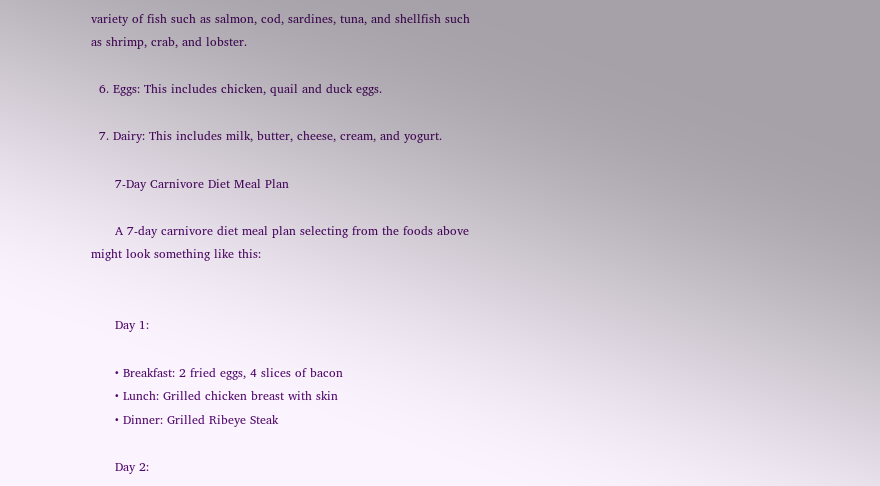variety of fish such as salmon, cod, sardines, tuna, and shellfish such as shrimp, crab, and lobster.

  6. Eggs: This includes chicken, quail and duck eggs.

  7. Dairy: This includes milk, butter, cheese, cream, and yogurt.

      7-Day Carnivore Diet Meal Plan

      A 7-day carnivore diet meal plan selecting from the foods above might look something like this:


      Day 1:

      • Breakfast: 2 fried eggs, 4 slices of bacon
      • Lunch: Grilled chicken breast with skin
      • Dinner: Grilled Ribeye Steak

      Day 2: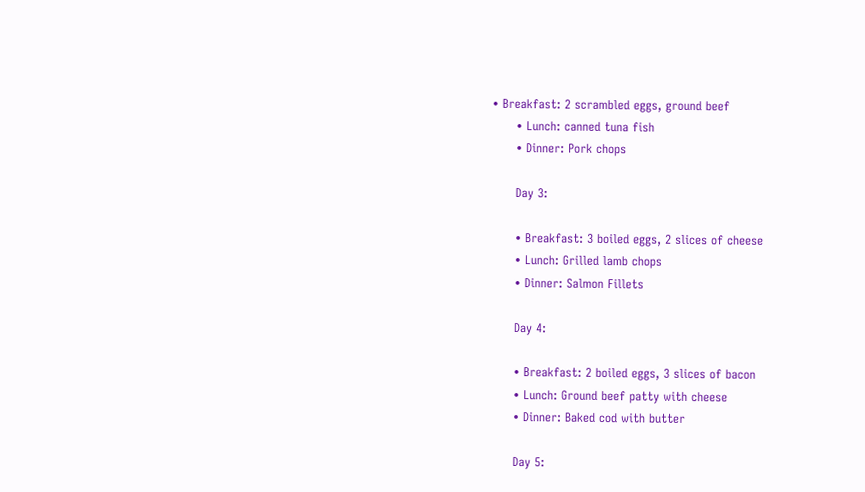• Breakfast: 2 scrambled eggs, ground beef
      • Lunch: canned tuna fish
      • Dinner: Pork chops

      Day 3:

      • Breakfast: 3 boiled eggs, 2 slices of cheese
      • Lunch: Grilled lamb chops
      • Dinner: Salmon Fillets

      Day 4:

      • Breakfast: 2 boiled eggs, 3 slices of bacon
      • Lunch: Ground beef patty with cheese
      • Dinner: Baked cod with butter

      Day 5: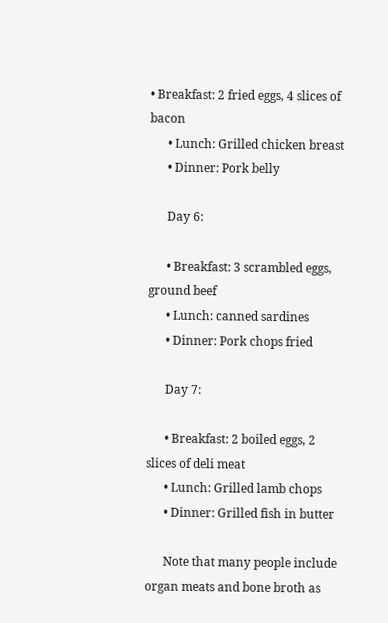• Breakfast: 2 fried eggs, 4 slices of bacon
      • Lunch: Grilled chicken breast
      • Dinner: Pork belly

      Day 6:

      • Breakfast: 3 scrambled eggs, ground beef
      • Lunch: canned sardines
      • Dinner: Pork chops fried

      Day 7:

      • Breakfast: 2 boiled eggs, 2 slices of deli meat
      • Lunch: Grilled lamb chops
      • Dinner: Grilled fish in butter

      Note that many people include organ meats and bone broth as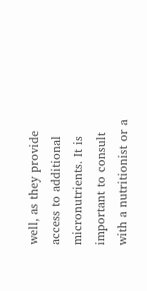well, as they provide access to additional micronutrients. It is important to consult with a nutritionist or a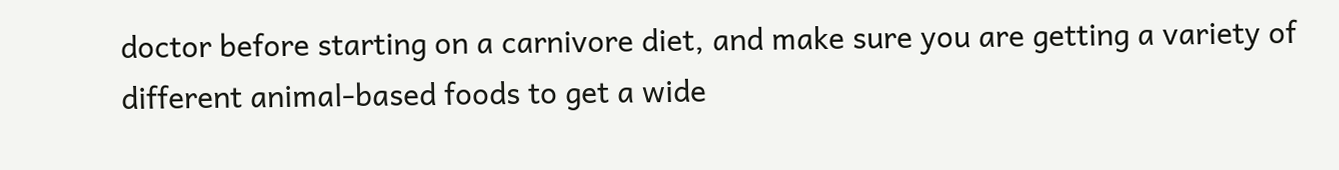doctor before starting on a carnivore diet, and make sure you are getting a variety of different animal-based foods to get a wide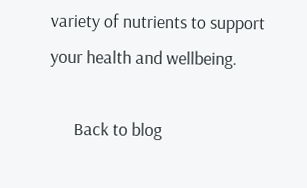variety of nutrients to support your health and wellbeing.

      Back to blog